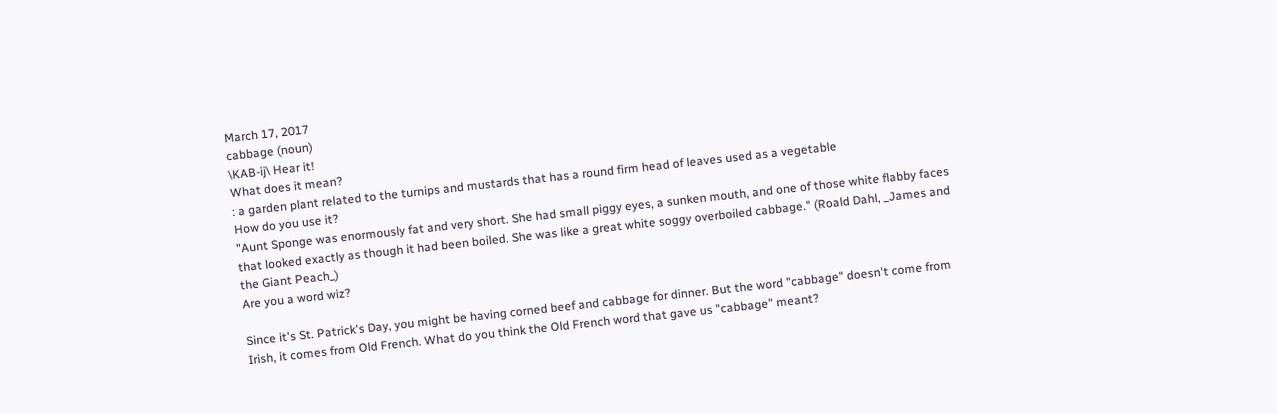March 17, 2017
cabbage (noun)
\KAB-ij\ Hear it!
What does it mean?
: a garden plant related to the turnips and mustards that has a round firm head of leaves used as a vegetable
How do you use it?
"Aunt Sponge was enormously fat and very short. She had small piggy eyes, a sunken mouth, and one of those white flabby faces that looked exactly as though it had been boiled. She was like a great white soggy overboiled cabbage." (Roald Dahl, _James and the Giant Peach_)
Are you a word wiz?

Since it's St. Patrick's Day, you might be having corned beef and cabbage for dinner. But the word "cabbage" doesn't come from Irish, it comes from Old French. What do you think the Old French word that gave us "cabbage" meant?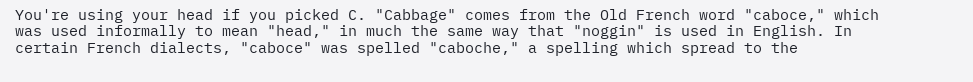You're using your head if you picked C. "Cabbage" comes from the Old French word "caboce," which was used informally to mean "head," in much the same way that "noggin" is used in English. In certain French dialects, "caboce" was spelled "caboche," a spelling which spread to the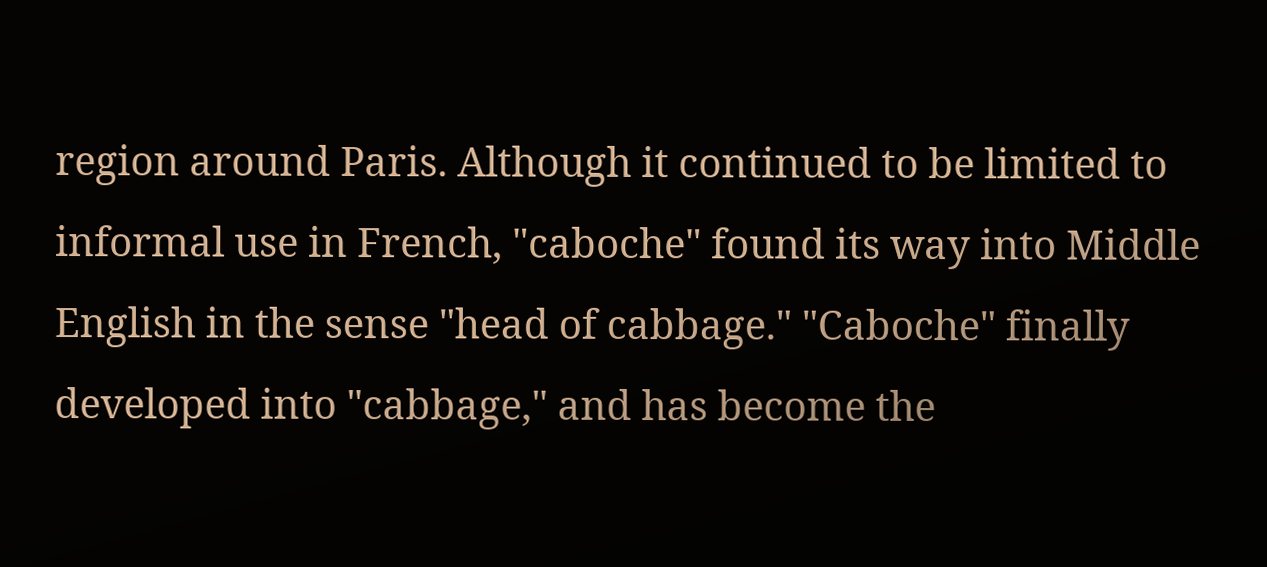region around Paris. Although it continued to be limited to informal use in French, "caboche" found its way into Middle English in the sense "head of cabbage." "Caboche" finally developed into "cabbage," and has become the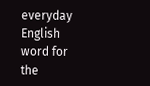everyday English word for the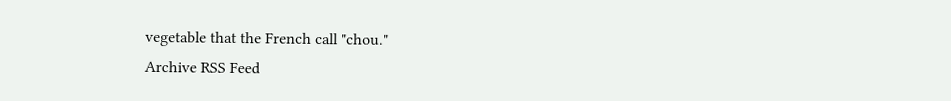vegetable that the French call "chou."
Archive RSS Feed